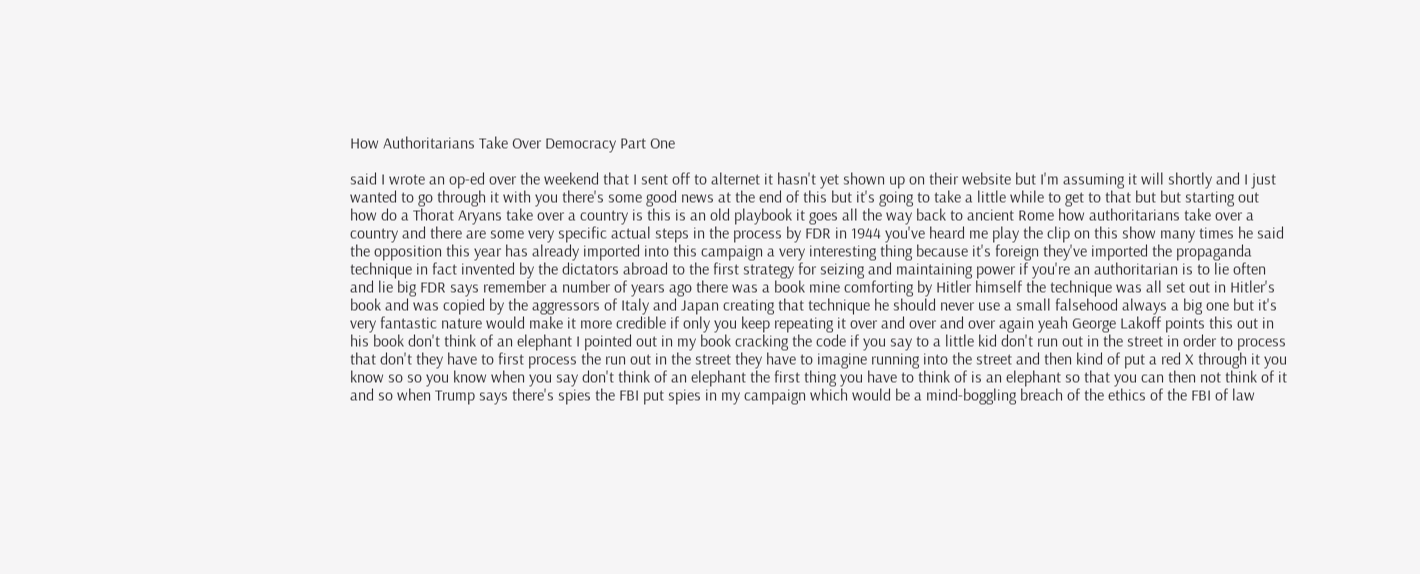How Authoritarians Take Over Democracy Part One

said I wrote an op-ed over the weekend that I sent off to alternet it hasn't yet shown up on their website but I'm assuming it will shortly and I just wanted to go through it with you there's some good news at the end of this but it's going to take a little while to get to that but but starting out how do a Thorat Aryans take over a country is this is an old playbook it goes all the way back to ancient Rome how authoritarians take over a country and there are some very specific actual steps in the process by FDR in 1944 you've heard me play the clip on this show many times he said the opposition this year has already imported into this campaign a very interesting thing because it's foreign they've imported the propaganda technique in fact invented by the dictators abroad to the first strategy for seizing and maintaining power if you're an authoritarian is to lie often and lie big FDR says remember a number of years ago there was a book mine comforting by Hitler himself the technique was all set out in Hitler's book and was copied by the aggressors of Italy and Japan creating that technique he should never use a small falsehood always a big one but it's very fantastic nature would make it more credible if only you keep repeating it over and over and over again yeah George Lakoff points this out in his book don't think of an elephant I pointed out in my book cracking the code if you say to a little kid don't run out in the street in order to process that don't they have to first process the run out in the street they have to imagine running into the street and then kind of put a red X through it you know so so you know when you say don't think of an elephant the first thing you have to think of is an elephant so that you can then not think of it and so when Trump says there's spies the FBI put spies in my campaign which would be a mind-boggling breach of the ethics of the FBI of law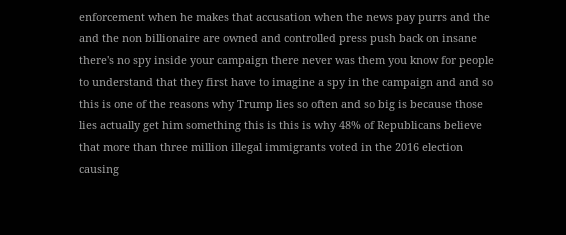enforcement when he makes that accusation when the news pay purrs and the and the non billionaire are owned and controlled press push back on insane there's no spy inside your campaign there never was them you know for people to understand that they first have to imagine a spy in the campaign and and so this is one of the reasons why Trump lies so often and so big is because those lies actually get him something this is this is why 48% of Republicans believe that more than three million illegal immigrants voted in the 2016 election causing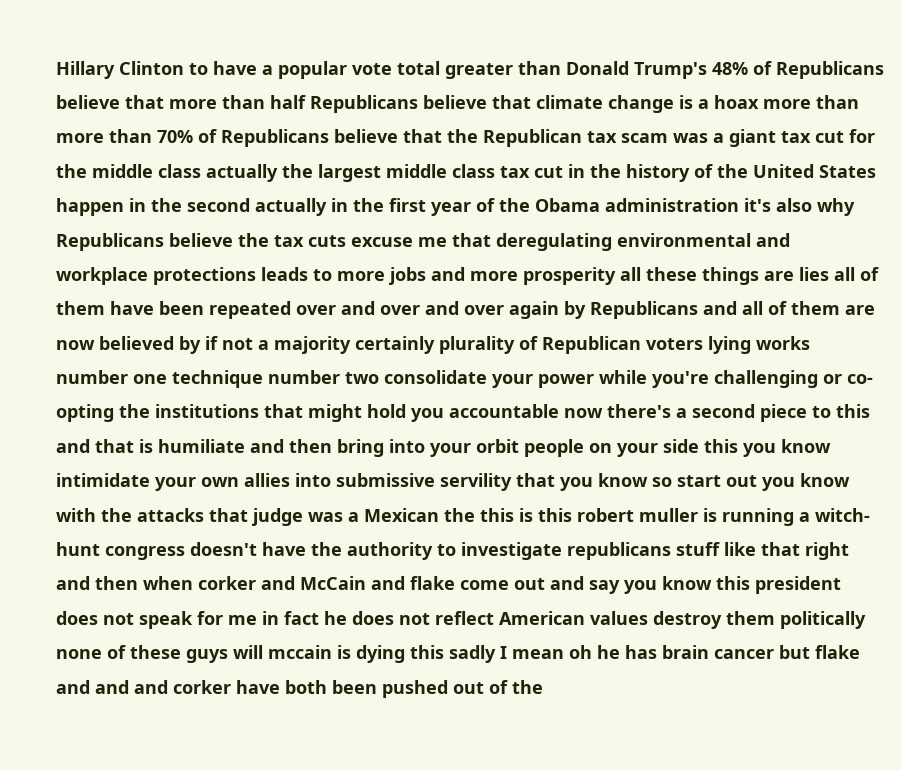Hillary Clinton to have a popular vote total greater than Donald Trump's 48% of Republicans believe that more than half Republicans believe that climate change is a hoax more than more than 70% of Republicans believe that the Republican tax scam was a giant tax cut for the middle class actually the largest middle class tax cut in the history of the United States happen in the second actually in the first year of the Obama administration it's also why Republicans believe the tax cuts excuse me that deregulating environmental and workplace protections leads to more jobs and more prosperity all these things are lies all of them have been repeated over and over and over again by Republicans and all of them are now believed by if not a majority certainly plurality of Republican voters lying works number one technique number two consolidate your power while you're challenging or co-opting the institutions that might hold you accountable now there's a second piece to this and that is humiliate and then bring into your orbit people on your side this you know intimidate your own allies into submissive servility that you know so start out you know with the attacks that judge was a Mexican the this is this robert muller is running a witch-hunt congress doesn't have the authority to investigate republicans stuff like that right and then when corker and McCain and flake come out and say you know this president does not speak for me in fact he does not reflect American values destroy them politically none of these guys will mccain is dying this sadly I mean oh he has brain cancer but flake and and and corker have both been pushed out of the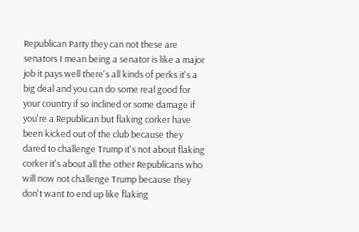Republican Party they can not these are senators I mean being a senator is like a major job it pays well there's all kinds of perks it's a big deal and you can do some real good for your country if so inclined or some damage if you're a Republican but flaking corker have been kicked out of the club because they dared to challenge Trump it's not about flaking corker it's about all the other Republicans who will now not challenge Trump because they don't want to end up like flaking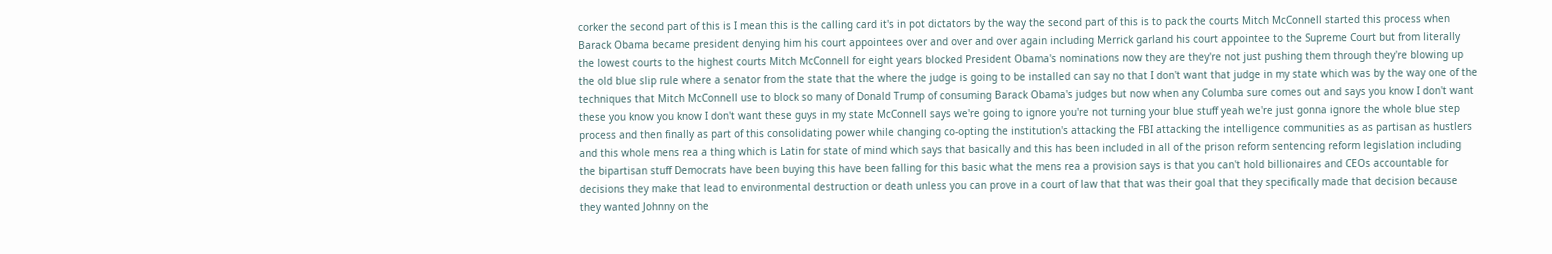corker the second part of this is I mean this is the calling card it's in pot dictators by the way the second part of this is to pack the courts Mitch McConnell started this process when Barack Obama became president denying him his court appointees over and over and over again including Merrick garland his court appointee to the Supreme Court but from literally the lowest courts to the highest courts Mitch McConnell for eight years blocked President Obama's nominations now they are they're not just pushing them through they're blowing up the old blue slip rule where a senator from the state that the where the judge is going to be installed can say no that I don't want that judge in my state which was by the way one of the techniques that Mitch McConnell use to block so many of Donald Trump of consuming Barack Obama's judges but now when any Columba sure comes out and says you know I don't want these you know you know I don't want these guys in my state McConnell says we're going to ignore you're not turning your blue stuff yeah we're just gonna ignore the whole blue step process and then finally as part of this consolidating power while changing co-opting the institution's attacking the FBI attacking the intelligence communities as as partisan as hustlers and this whole mens rea a thing which is Latin for state of mind which says that basically and this has been included in all of the prison reform sentencing reform legislation including the bipartisan stuff Democrats have been buying this have been falling for this basic what the mens rea a provision says is that you can't hold billionaires and CEOs accountable for decisions they make that lead to environmental destruction or death unless you can prove in a court of law that that was their goal that they specifically made that decision because they wanted Johnny on the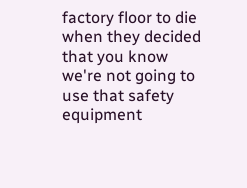factory floor to die when they decided that you know we're not going to use that safety equipment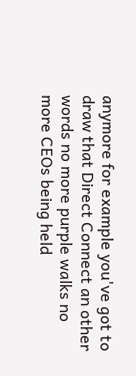anymore for example you've got to draw that Direct Connect an other words no more purple walks no more CEOs being held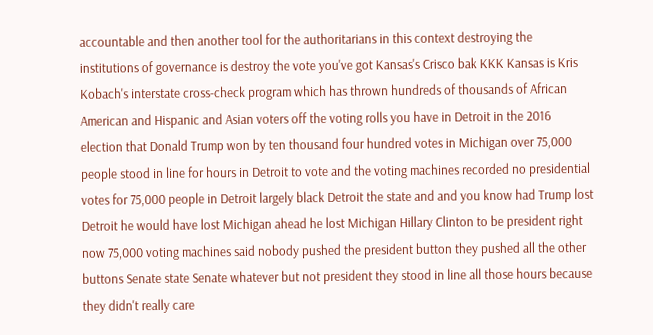accountable and then another tool for the authoritarians in this context destroying the institutions of governance is destroy the vote you've got Kansas's Crisco bak KKK Kansas is Kris Kobach's interstate cross-check program which has thrown hundreds of thousands of African American and Hispanic and Asian voters off the voting rolls you have in Detroit in the 2016 election that Donald Trump won by ten thousand four hundred votes in Michigan over 75,000 people stood in line for hours in Detroit to vote and the voting machines recorded no presidential votes for 75,000 people in Detroit largely black Detroit the state and and you know had Trump lost Detroit he would have lost Michigan ahead he lost Michigan Hillary Clinton to be president right now 75,000 voting machines said nobody pushed the president button they pushed all the other buttons Senate state Senate whatever but not president they stood in line all those hours because they didn't really care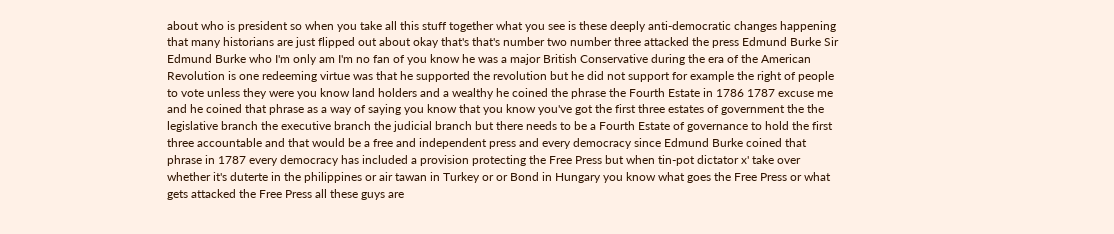about who is president so when you take all this stuff together what you see is these deeply anti-democratic changes happening that many historians are just flipped out about okay that's that's number two number three attacked the press Edmund Burke Sir Edmund Burke who I'm only am I'm no fan of you know he was a major British Conservative during the era of the American Revolution is one redeeming virtue was that he supported the revolution but he did not support for example the right of people to vote unless they were you know land holders and a wealthy he coined the phrase the Fourth Estate in 1786 1787 excuse me and he coined that phrase as a way of saying you know that you know you've got the first three estates of government the the legislative branch the executive branch the judicial branch but there needs to be a Fourth Estate of governance to hold the first three accountable and that would be a free and independent press and every democracy since Edmund Burke coined that phrase in 1787 every democracy has included a provision protecting the Free Press but when tin-pot dictator x' take over whether it's duterte in the philippines or air tawan in Turkey or or Bond in Hungary you know what goes the Free Press or what gets attacked the Free Press all these guys are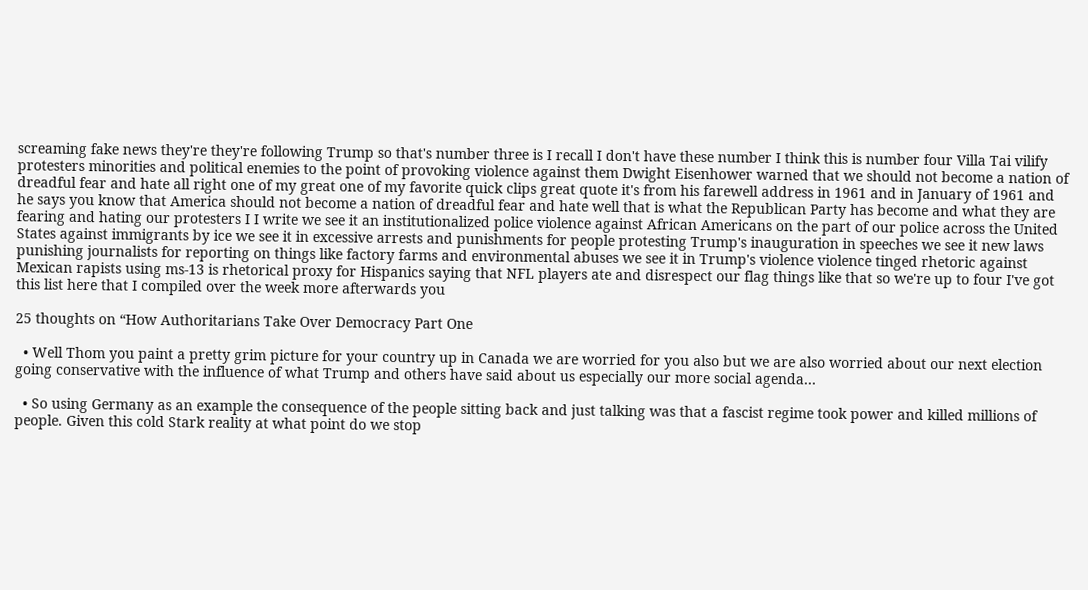screaming fake news they're they're following Trump so that's number three is I recall I don't have these number I think this is number four Villa Tai vilify protesters minorities and political enemies to the point of provoking violence against them Dwight Eisenhower warned that we should not become a nation of dreadful fear and hate all right one of my great one of my favorite quick clips great quote it's from his farewell address in 1961 and in January of 1961 and he says you know that America should not become a nation of dreadful fear and hate well that is what the Republican Party has become and what they are fearing and hating our protesters I I write we see it an institutionalized police violence against African Americans on the part of our police across the United States against immigrants by ice we see it in excessive arrests and punishments for people protesting Trump's inauguration in speeches we see it new laws punishing journalists for reporting on things like factory farms and environmental abuses we see it in Trump's violence violence tinged rhetoric against Mexican rapists using ms-13 is rhetorical proxy for Hispanics saying that NFL players ate and disrespect our flag things like that so we're up to four I've got this list here that I compiled over the week more afterwards you

25 thoughts on “How Authoritarians Take Over Democracy Part One

  • Well Thom you paint a pretty grim picture for your country up in Canada we are worried for you also but we are also worried about our next election going conservative with the influence of what Trump and others have said about us especially our more social agenda…

  • So using Germany as an example the consequence of the people sitting back and just talking was that a fascist regime took power and killed millions of people. Given this cold Stark reality at what point do we stop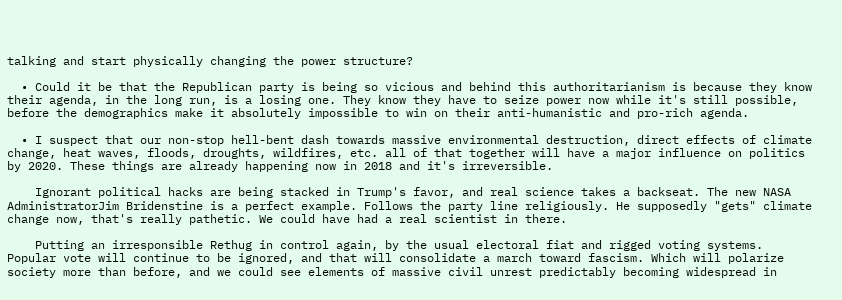talking and start physically changing the power structure?

  • Could it be that the Republican party is being so vicious and behind this authoritarianism is because they know their agenda, in the long run, is a losing one. They know they have to seize power now while it's still possible, before the demographics make it absolutely impossible to win on their anti-humanistic and pro-rich agenda.

  • I suspect that our non-stop hell-bent dash towards massive environmental destruction, direct effects of climate change, heat waves, floods, droughts, wildfires, etc. all of that together will have a major influence on politics by 2020. These things are already happening now in 2018 and it's irreversible.

    Ignorant political hacks are being stacked in Trump's favor, and real science takes a backseat. The new NASA AdministratorJim Bridenstine is a perfect example. Follows the party line religiously. He supposedly "gets" climate change now, that's really pathetic. We could have had a real scientist in there.

    Putting an irresponsible Rethug in control again, by the usual electoral fiat and rigged voting systems. Popular vote will continue to be ignored, and that will consolidate a march toward fascism. Which will polarize society more than before, and we could see elements of massive civil unrest predictably becoming widespread in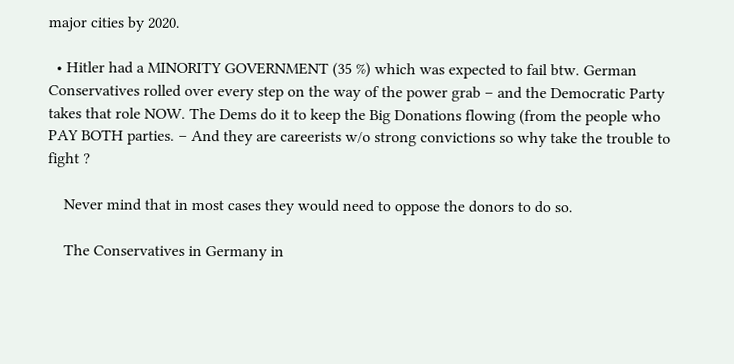major cities by 2020.

  • Hitler had a MINORITY GOVERNMENT (35 %) which was expected to fail btw. German Conservatives rolled over every step on the way of the power grab – and the Democratic Party takes that role NOW. The Dems do it to keep the Big Donations flowing (from the people who PAY BOTH parties. – And they are careerists w/o strong convictions so why take the trouble to fight ?

    Never mind that in most cases they would need to oppose the donors to do so.

    The Conservatives in Germany in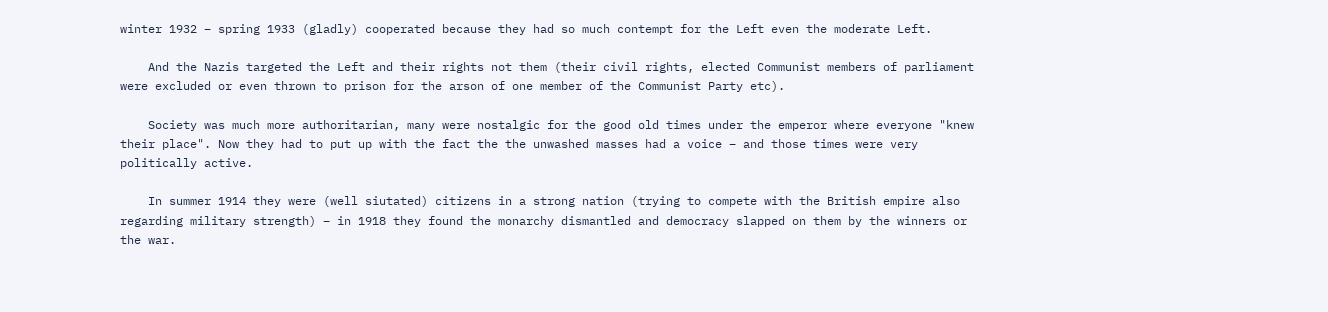winter 1932 – spring 1933 (gladly) cooperated because they had so much contempt for the Left even the moderate Left.

    And the Nazis targeted the Left and their rights not them (their civil rights, elected Communist members of parliament were excluded or even thrown to prison for the arson of one member of the Communist Party etc).

    Society was much more authoritarian, many were nostalgic for the good old times under the emperor where everyone "knew their place". Now they had to put up with the fact the the unwashed masses had a voice – and those times were very politically active.

    In summer 1914 they were (well siutated) citizens in a strong nation (trying to compete with the British empire also regarding military strength) – in 1918 they found the monarchy dismantled and democracy slapped on them by the winners or the war.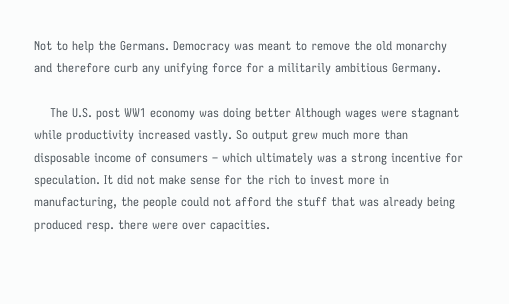Not to help the Germans. Democracy was meant to remove the old monarchy and therefore curb any unifying force for a militarily ambitious Germany.

    The U.S. post WW1 economy was doing better Although wages were stagnant while productivity increased vastly. So output grew much more than disposable income of consumers – which ultimately was a strong incentive for speculation. It did not make sense for the rich to invest more in manufacturing, the people could not afford the stuff that was already being produced resp. there were over capacities.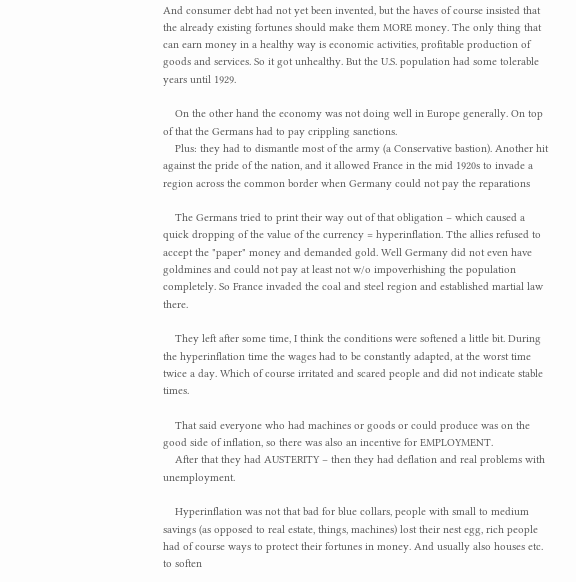And consumer debt had not yet been invented, but the haves of course insisted that the already existing fortunes should make them MORE money. The only thing that can earn money in a healthy way is economic activities, profitable production of goods and services. So it got unhealthy. But the U.S. population had some tolerable years until 1929.

    On the other hand the economy was not doing well in Europe generally. On top of that the Germans had to pay crippling sanctions.
    Plus: they had to dismantle most of the army (a Conservative bastion). Another hit against the pride of the nation, and it allowed France in the mid 1920s to invade a region across the common border when Germany could not pay the reparations

    The Germans tried to print their way out of that obligation – which caused a quick dropping of the value of the currency = hyperinflation. Tthe allies refused to accept the "paper" money and demanded gold. Well Germany did not even have goldmines and could not pay at least not w/o impoverhishing the population completely. So France invaded the coal and steel region and established martial law there.

    They left after some time, I think the conditions were softened a little bit. During the hyperinflation time the wages had to be constantly adapted, at the worst time twice a day. Which of course irritated and scared people and did not indicate stable times.

    That said everyone who had machines or goods or could produce was on the good side of inflation, so there was also an incentive for EMPLOYMENT.
    After that they had AUSTERITY – then they had deflation and real problems with unemployment.

    Hyperinflation was not that bad for blue collars, people with small to medium savings (as opposed to real estate, things, machines) lost their nest egg, rich people had of course ways to protect their fortunes in money. And usually also houses etc. to soften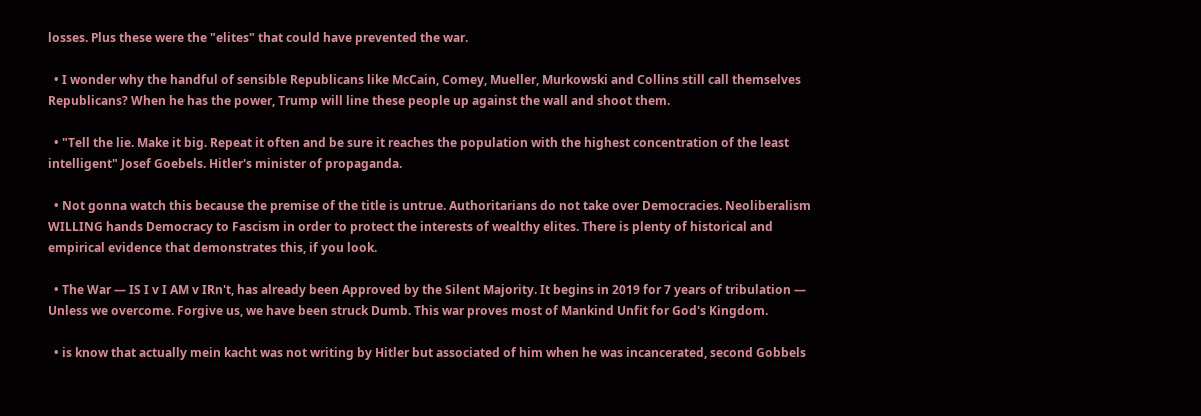losses. Plus these were the "elites" that could have prevented the war.

  • I wonder why the handful of sensible Republicans like McCain, Comey, Mueller, Murkowski and Collins still call themselves Republicans? When he has the power, Trump will line these people up against the wall and shoot them.

  • "Tell the lie. Make it big. Repeat it often and be sure it reaches the population with the highest concentration of the least intelligent" Josef Goebels. Hitler's minister of propaganda.

  • Not gonna watch this because the premise of the title is untrue. Authoritarians do not take over Democracies. Neoliberalism WILLING hands Democracy to Fascism in order to protect the interests of wealthy elites. There is plenty of historical and empirical evidence that demonstrates this, if you look.

  • The War — IS I v I AM v IRn't, has already been Approved by the Silent Majority. It begins in 2019 for 7 years of tribulation — Unless we overcome. Forgive us, we have been struck Dumb. This war proves most of Mankind Unfit for God's Kingdom.

  • is know that actually mein kacht was not writing by Hitler but associated of him when he was incancerated, second Gobbels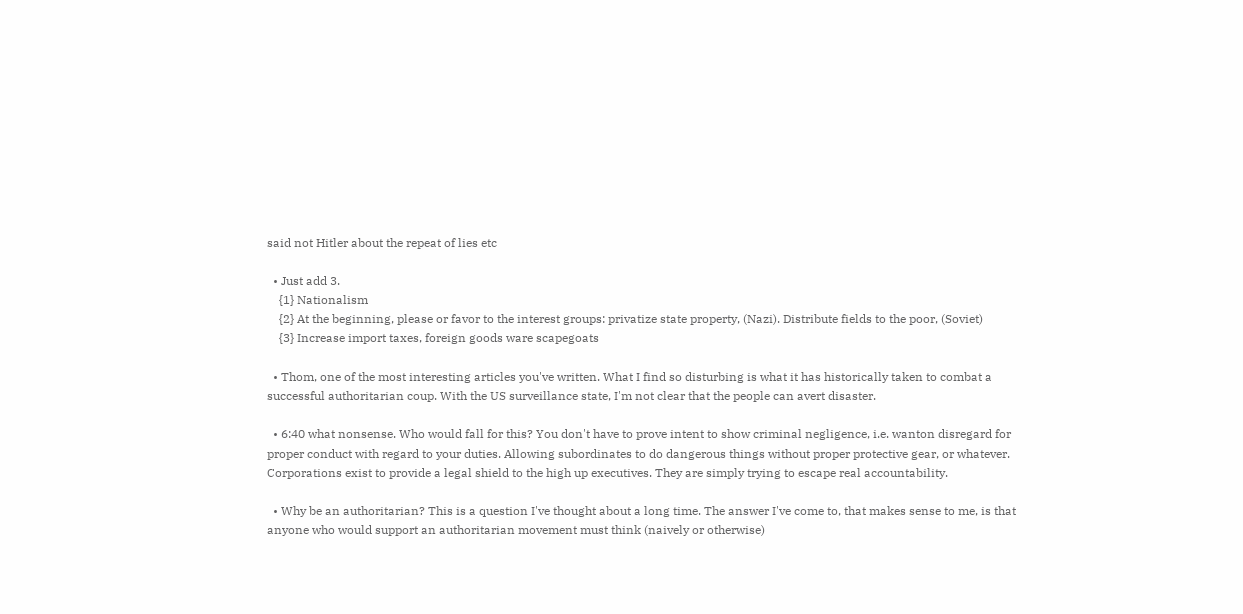said not Hitler about the repeat of lies etc

  • Just add 3.
    {1} Nationalism
    {2} At the beginning, please or favor to the interest groups: privatize state property, (Nazi). Distribute fields to the poor, (Soviet)
    {3} Increase import taxes, foreign goods ware scapegoats

  • Thom, one of the most interesting articles you've written. What I find so disturbing is what it has historically taken to combat a successful authoritarian coup. With the US surveillance state, I'm not clear that the people can avert disaster.

  • 6:40 what nonsense. Who would fall for this? You don't have to prove intent to show criminal negligence, i.e. wanton disregard for proper conduct with regard to your duties. Allowing subordinates to do dangerous things without proper protective gear, or whatever. Corporations exist to provide a legal shield to the high up executives. They are simply trying to escape real accountability.

  • Why be an authoritarian? This is a question I've thought about a long time. The answer I've come to, that makes sense to me, is that anyone who would support an authoritarian movement must think (naively or otherwise)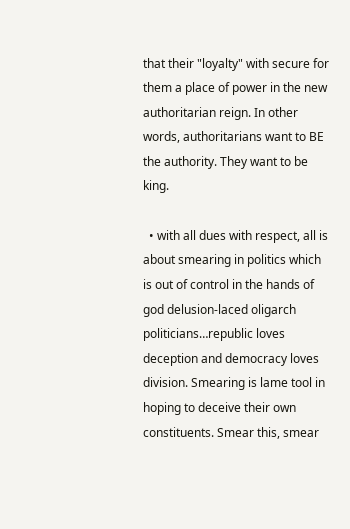that their "loyalty" with secure for them a place of power in the new authoritarian reign. In other words, authoritarians want to BE the authority. They want to be king.

  • with all dues with respect, all is about smearing in politics which is out of control in the hands of god delusion-laced oligarch politicians…republic loves deception and democracy loves division. Smearing is lame tool in hoping to deceive their own constituents. Smear this, smear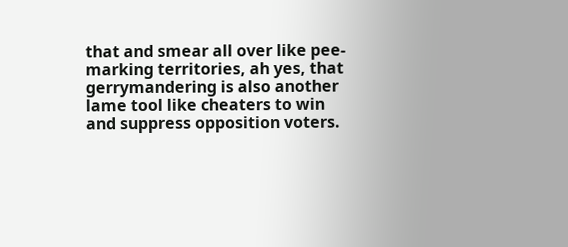that and smear all over like pee-marking territories, ah yes, that gerrymandering is also another lame tool like cheaters to win and suppress opposition voters.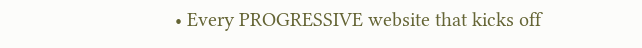• Every PROGRESSIVE website that kicks off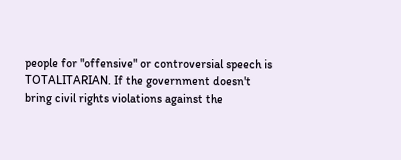people for "offensive" or controversial speech is TOTALITARIAN. If the government doesn't bring civil rights violations against the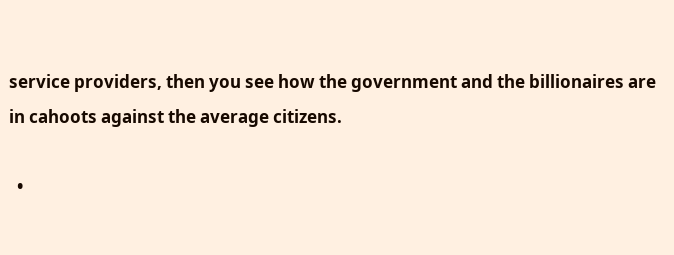service providers, then you see how the government and the billionaires are in cahoots against the average citizens.

  •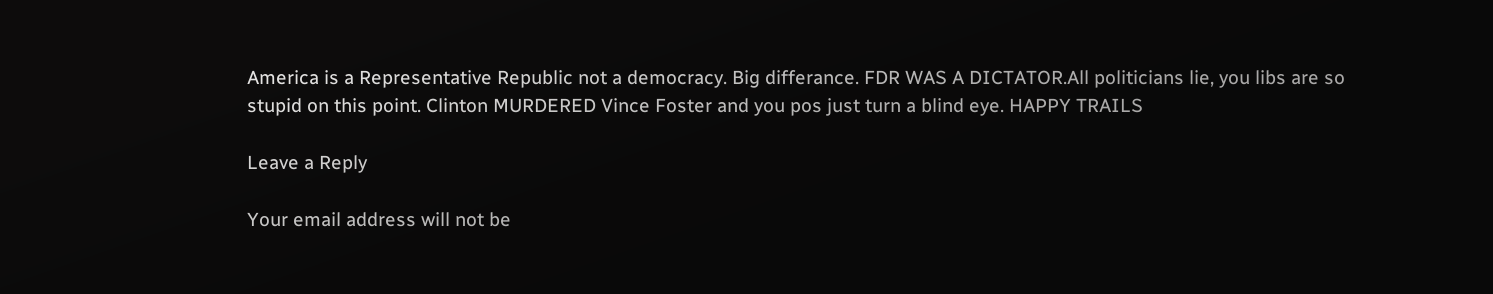America is a Representative Republic not a democracy. Big differance. FDR WAS A DICTATOR.All politicians lie, you libs are so stupid on this point. Clinton MURDERED Vince Foster and you pos just turn a blind eye. HAPPY TRAILS

Leave a Reply

Your email address will not be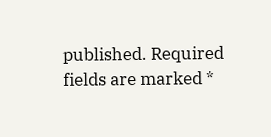published. Required fields are marked *